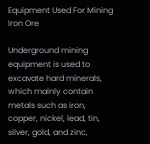Equipment Used For Mining Iron Ore

Underground mining equipment is used to excavate hard minerals, which mainly contain metals such as iron, copper, nickel, lead, tin, silver, gold, and zinc,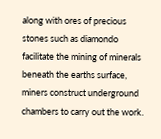along with ores of precious stones such as diamondo facilitate the mining of minerals beneath the earths surface, miners construct underground chambers to carry out the work.